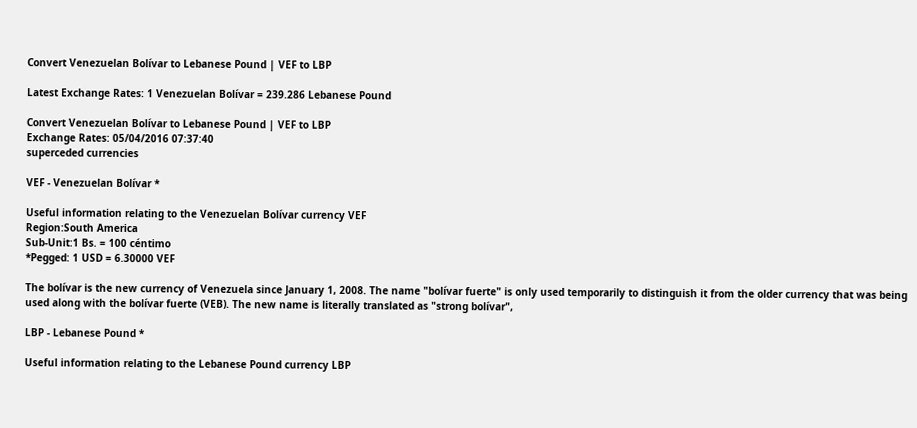Convert Venezuelan Bolívar to Lebanese Pound | VEF to LBP

Latest Exchange Rates: 1 Venezuelan Bolívar = 239.286 Lebanese Pound

Convert Venezuelan Bolívar to Lebanese Pound | VEF to LBP
Exchange Rates: 05/04/2016 07:37:40
superceded currencies

VEF - Venezuelan Bolívar *

Useful information relating to the Venezuelan Bolívar currency VEF
Region:South America
Sub-Unit:1 Bs. = 100 céntimo
*Pegged: 1 USD = 6.30000 VEF

The bolívar is the new currency of Venezuela since January 1, 2008. The name "bolívar fuerte" is only used temporarily to distinguish it from the older currency that was being used along with the bolívar fuerte (VEB). The new name is literally translated as "strong bolívar",

LBP - Lebanese Pound *

Useful information relating to the Lebanese Pound currency LBP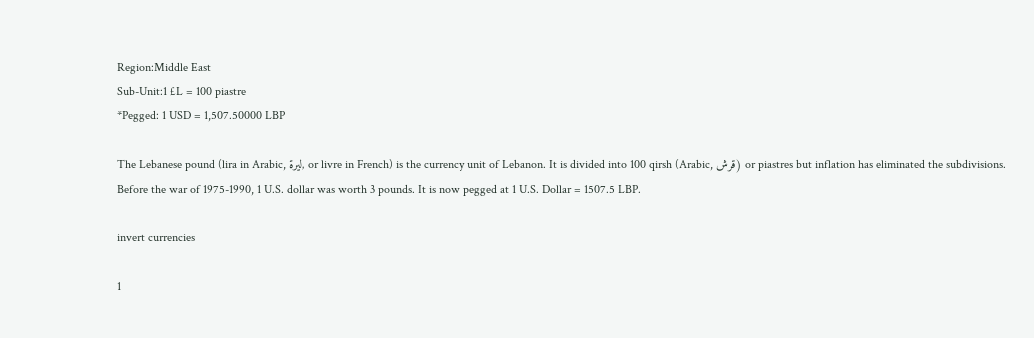Region:Middle East
Sub-Unit:1 £L = 100 piastre
*Pegged: 1 USD = 1,507.50000 LBP

The Lebanese pound (lira in Arabic, ليرة, or livre in French) is the currency unit of Lebanon. It is divided into 100 qirsh (Arabic, قرش) or piastres but inflation has eliminated the subdivisions. Before the war of 1975-1990, 1 U.S. dollar was worth 3 pounds. It is now pegged at 1 U.S. Dollar = 1507.5 LBP.

invert currencies

1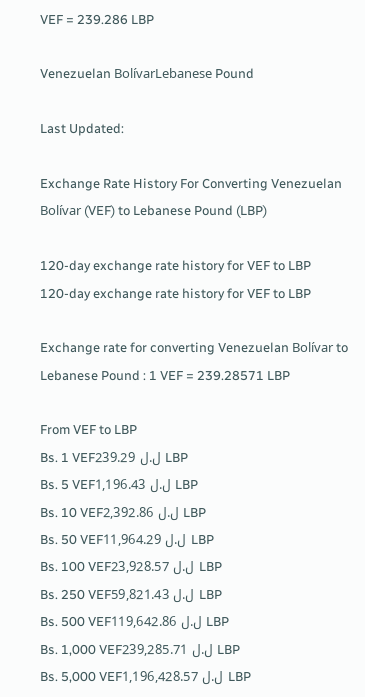VEF = 239.286 LBP

Venezuelan BolívarLebanese Pound

Last Updated:

Exchange Rate History For Converting Venezuelan Bolívar (VEF) to Lebanese Pound (LBP)

120-day exchange rate history for VEF to LBP
120-day exchange rate history for VEF to LBP

Exchange rate for converting Venezuelan Bolívar to Lebanese Pound : 1 VEF = 239.28571 LBP

From VEF to LBP
Bs. 1 VEFل.ل 239.29 LBP
Bs. 5 VEFل.ل 1,196.43 LBP
Bs. 10 VEFل.ل 2,392.86 LBP
Bs. 50 VEFل.ل 11,964.29 LBP
Bs. 100 VEFل.ل 23,928.57 LBP
Bs. 250 VEFل.ل 59,821.43 LBP
Bs. 500 VEFل.ل 119,642.86 LBP
Bs. 1,000 VEFل.ل 239,285.71 LBP
Bs. 5,000 VEFل.ل 1,196,428.57 LBP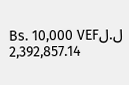Bs. 10,000 VEFل.ل 2,392,857.14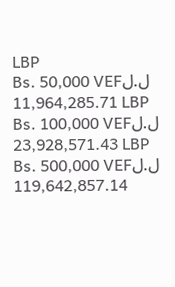LBP
Bs. 50,000 VEFل.ل 11,964,285.71 LBP
Bs. 100,000 VEFل.ل 23,928,571.43 LBP
Bs. 500,000 VEFل.ل 119,642,857.14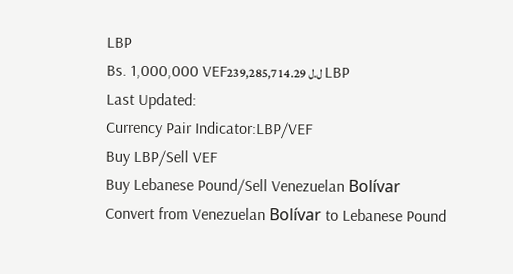LBP
Bs. 1,000,000 VEFل.ل 239,285,714.29 LBP
Last Updated:
Currency Pair Indicator:LBP/VEF
Buy LBP/Sell VEF
Buy Lebanese Pound/Sell Venezuelan Bolívar
Convert from Venezuelan Bolívar to Lebanese Pound